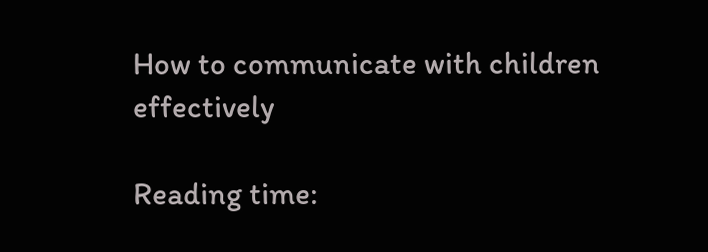How to communicate with children effectively

Reading time: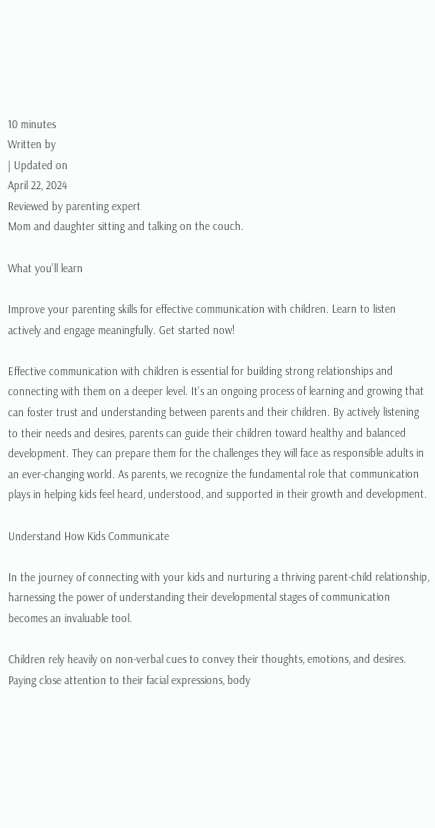10 minutes
Written by
| Updated on
April 22, 2024
Reviewed by parenting expert
Mom and daughter sitting and talking on the couch.

What you’ll learn

Improve your parenting skills for effective communication with children. Learn to listen actively and engage meaningfully. Get started now!

Effective communication with children is essential for building strong relationships and connecting with them on a deeper level. It’s an ongoing process of learning and growing that can foster trust and understanding between parents and their children. By actively listening to their needs and desires, parents can guide their children toward healthy and balanced development. They can prepare them for the challenges they will face as responsible adults in an ever-changing world. As parents, we recognize the fundamental role that communication plays in helping kids feel heard, understood, and supported in their growth and development.

Understand How Kids Communicate

In the journey of connecting with your kids and nurturing a thriving parent-child relationship, harnessing the power of understanding their developmental stages of communication becomes an invaluable tool.

Children rely heavily on non-verbal cues to convey their thoughts, emotions, and desires. Paying close attention to their facial expressions, body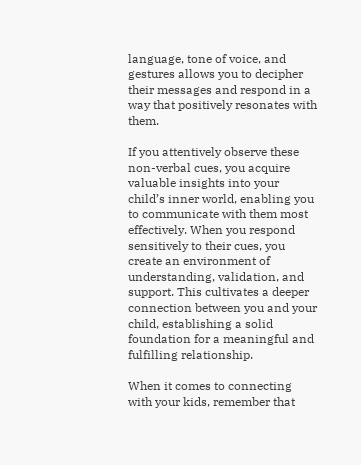language, tone of voice, and gestures allows you to decipher their messages and respond in a way that positively resonates with them.

If you attentively observe these non-verbal cues, you acquire valuable insights into your child’s inner world, enabling you to communicate with them most effectively. When you respond sensitively to their cues, you create an environment of understanding, validation, and support. This cultivates a deeper connection between you and your child, establishing a solid foundation for a meaningful and fulfilling relationship.

When it comes to connecting with your kids, remember that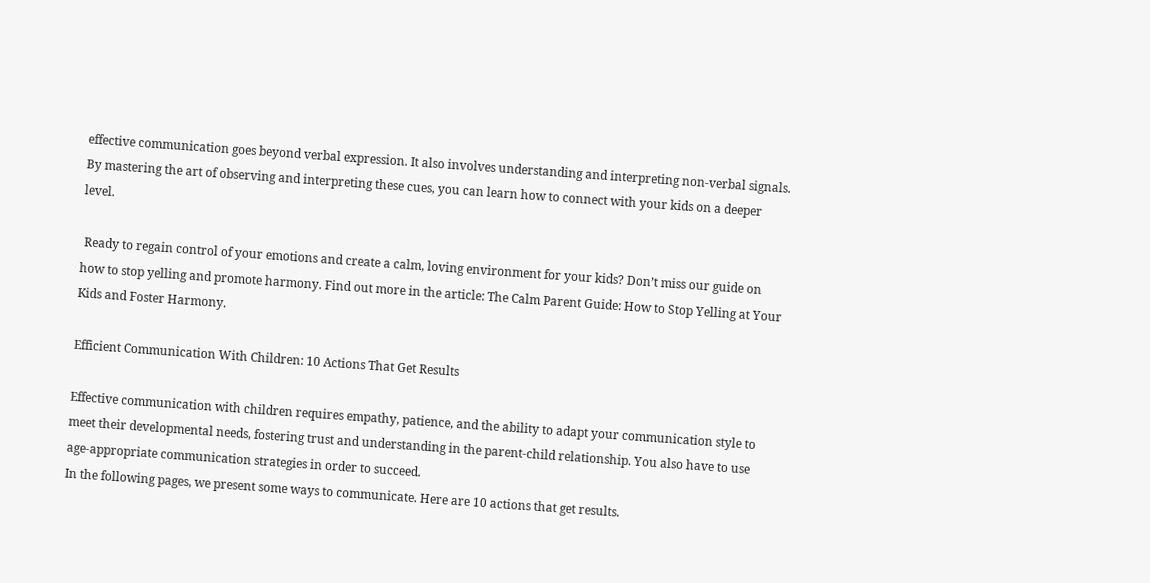effective communication goes beyond verbal expression. It also involves understanding and interpreting non-verbal signals. By mastering the art of observing and interpreting these cues, you can learn how to connect with your kids on a deeper level.

 Ready to regain control of your emotions and create a calm, loving environment for your kids? Don’t miss our guide on how to stop yelling and promote harmony. Find out more in the article: The Calm Parent Guide: How to Stop Yelling at Your Kids and Foster Harmony.

Efficient Communication With Children: 10 Actions That Get Results

Effective communication with children requires empathy, patience, and the ability to adapt your communication style to meet their developmental needs, fostering trust and understanding in the parent-child relationship. You also have to use age-appropriate communication strategies in order to succeed.
In the following pages, we present some ways to communicate. Here are 10 actions that get results.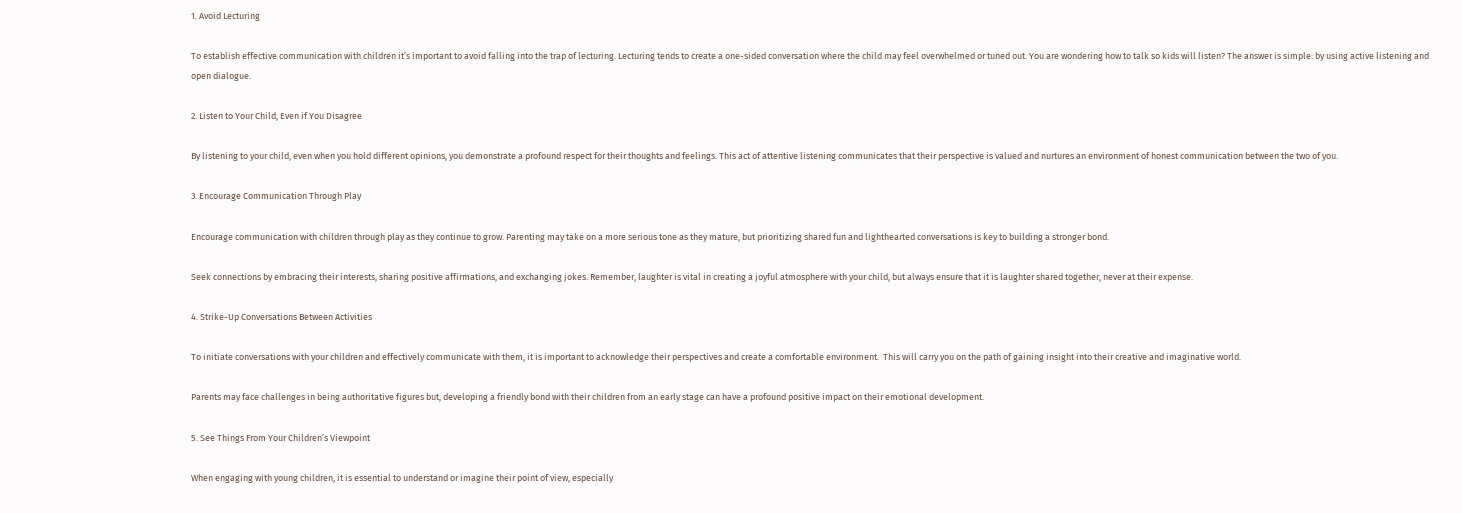1. Avoid Lecturing

To establish effective communication with children it’s important to avoid falling into the trap of lecturing. Lecturing tends to create a one-sided conversation where the child may feel overwhelmed or tuned out. You are wondering how to talk so kids will listen? The answer is simple: by using active listening and open dialogue.

2. Listen to Your Child, Even if You Disagree

By listening to your child, even when you hold different opinions, you demonstrate a profound respect for their thoughts and feelings. This act of attentive listening communicates that their perspective is valued and nurtures an environment of honest communication between the two of you.

3. Encourage Communication Through Play

Encourage communication with children through play as they continue to grow. Parenting may take on a more serious tone as they mature, but prioritizing shared fun and lighthearted conversations is key to building a stronger bond.

Seek connections by embracing their interests, sharing positive affirmations, and exchanging jokes. Remember, laughter is vital in creating a joyful atmosphere with your child, but always ensure that it is laughter shared together, never at their expense.

4. Strike-Up Conversations Between Activities

To initiate conversations with your children and effectively communicate with them, it is important to acknowledge their perspectives and create a comfortable environment.  This will carry you on the path of gaining insight into their creative and imaginative world.

Parents may face challenges in being authoritative figures but, developing a friendly bond with their children from an early stage can have a profound positive impact on their emotional development.

5. See Things From Your Children’s Viewpoint

When engaging with young children, it is essential to understand or imagine their point of view, especially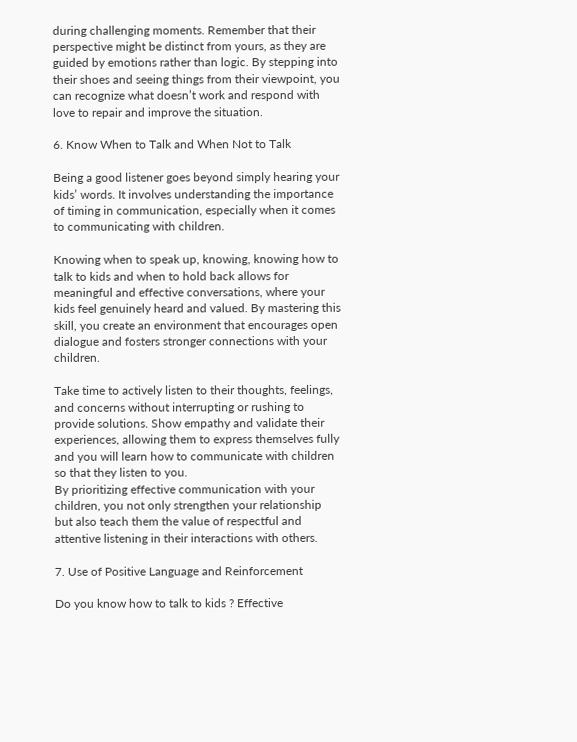during challenging moments. Remember that their perspective might be distinct from yours, as they are guided by emotions rather than logic. By stepping into their shoes and seeing things from their viewpoint, you can recognize what doesn’t work and respond with love to repair and improve the situation.

6. Know When to Talk and When Not to Talk

Being a good listener goes beyond simply hearing your kids’ words. It involves understanding the importance of timing in communication, especially when it comes to communicating with children.

Knowing when to speak up, knowing, knowing how to talk to kids and when to hold back allows for meaningful and effective conversations, where your kids feel genuinely heard and valued. By mastering this skill, you create an environment that encourages open dialogue and fosters stronger connections with your children.

Take time to actively listen to their thoughts, feelings, and concerns without interrupting or rushing to provide solutions. Show empathy and validate their experiences, allowing them to express themselves fully and you will learn how to communicate with children so that they listen to you.
By prioritizing effective communication with your children, you not only strengthen your relationship but also teach them the value of respectful and attentive listening in their interactions with others.

7. Use of Positive Language and Reinforcement

Do you know how to talk to kids ? Effective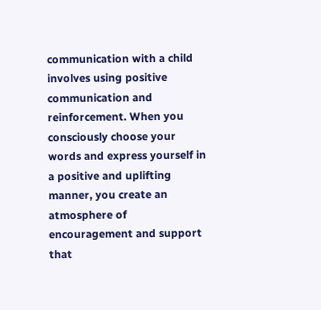communication with a child involves using positive communication and reinforcement. When you consciously choose your words and express yourself in a positive and uplifting manner, you create an atmosphere of encouragement and support that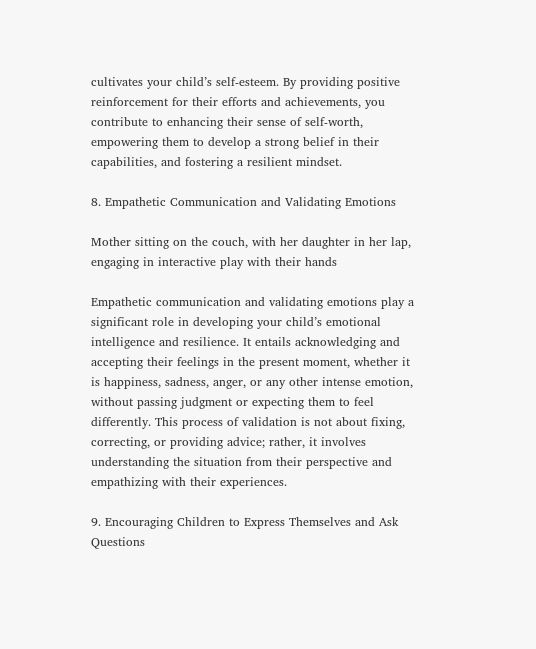cultivates your child’s self-esteem. By providing positive reinforcement for their efforts and achievements, you contribute to enhancing their sense of self-worth, empowering them to develop a strong belief in their capabilities, and fostering a resilient mindset.

8. Empathetic Communication and Validating Emotions

Mother sitting on the couch, with her daughter in her lap, engaging in interactive play with their hands

Empathetic communication and validating emotions play a significant role in developing your child’s emotional intelligence and resilience. It entails acknowledging and accepting their feelings in the present moment, whether it is happiness, sadness, anger, or any other intense emotion, without passing judgment or expecting them to feel differently. This process of validation is not about fixing, correcting, or providing advice; rather, it involves understanding the situation from their perspective and empathizing with their experiences.

9. Encouraging Children to Express Themselves and Ask Questions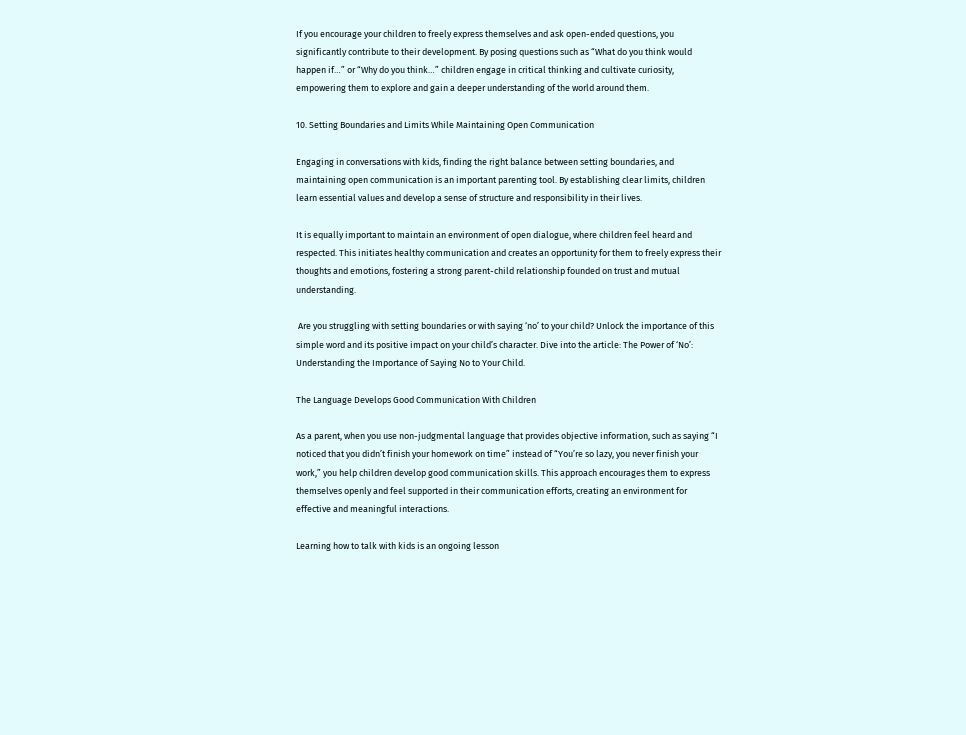If you encourage your children to freely express themselves and ask open-ended questions, you significantly contribute to their development. By posing questions such as “What do you think would happen if…” or “Why do you think…” children engage in critical thinking and cultivate curiosity, empowering them to explore and gain a deeper understanding of the world around them.

10. Setting Boundaries and Limits While Maintaining Open Communication

Engaging in conversations with kids, finding the right balance between setting boundaries, and maintaining open communication is an important parenting tool. By establishing clear limits, children learn essential values and develop a sense of structure and responsibility in their lives.

It is equally important to maintain an environment of open dialogue, where children feel heard and respected. This initiates healthy communication and creates an opportunity for them to freely express their thoughts and emotions, fostering a strong parent-child relationship founded on trust and mutual understanding.

 Are you struggling with setting boundaries or with saying ‘no’ to your child? Unlock the importance of this simple word and its positive impact on your child’s character. Dive into the article: The Power of ‘No’: Understanding the Importance of Saying No to Your Child.

The Language Develops Good Communication With Children

As a parent, when you use non-judgmental language that provides objective information, such as saying “I noticed that you didn’t finish your homework on time” instead of “You’re so lazy, you never finish your work,” you help children develop good communication skills. This approach encourages them to express themselves openly and feel supported in their communication efforts, creating an environment for effective and meaningful interactions.

Learning how to talk with kids is an ongoing lesson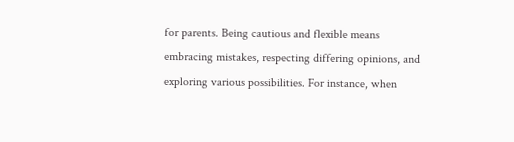for parents. Being cautious and flexible means embracing mistakes, respecting differing opinions, and exploring various possibilities. For instance, when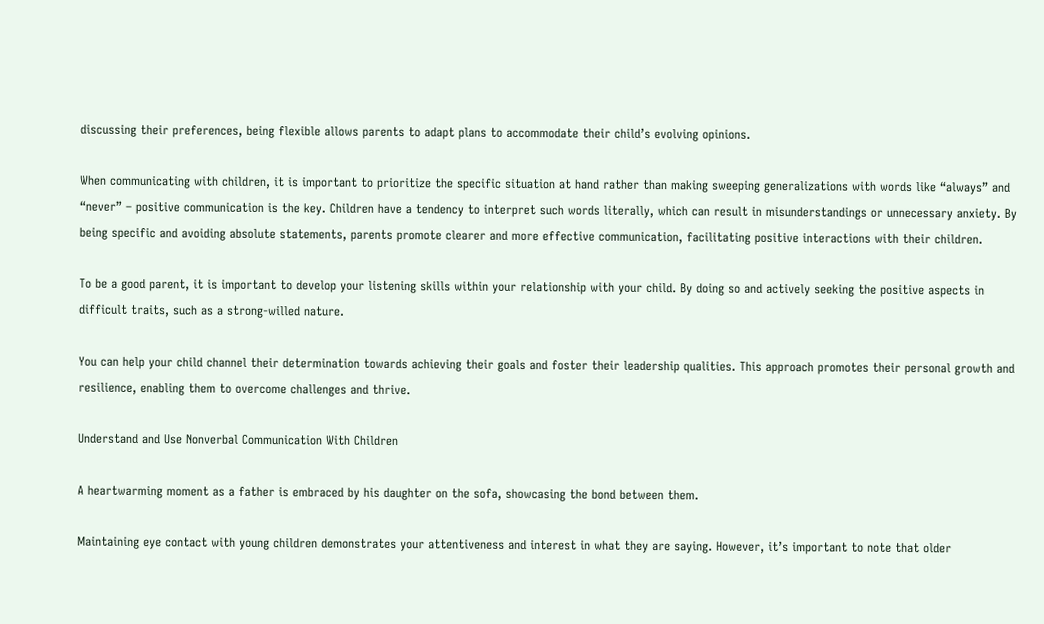discussing their preferences, being flexible allows parents to adapt plans to accommodate their child’s evolving opinions.

When communicating with children, it is important to prioritize the specific situation at hand rather than making sweeping generalizations with words like “always” and “never” – positive communication is the key. Children have a tendency to interpret such words literally, which can result in misunderstandings or unnecessary anxiety. By being specific and avoiding absolute statements, parents promote clearer and more effective communication, facilitating positive interactions with their children.

To be a good parent, it is important to develop your listening skills within your relationship with your child. By doing so and actively seeking the positive aspects in difficult traits, such as a strong-willed nature.

You can help your child channel their determination towards achieving their goals and foster their leadership qualities. This approach promotes their personal growth and resilience, enabling them to overcome challenges and thrive.

Understand and Use Nonverbal Communication With Children

A heartwarming moment as a father is embraced by his daughter on the sofa, showcasing the bond between them.

Maintaining eye contact with young children demonstrates your attentiveness and interest in what they are saying. However, it’s important to note that older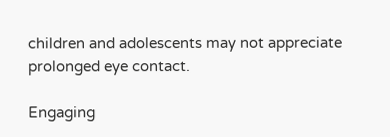children and adolescents may not appreciate prolonged eye contact.

Engaging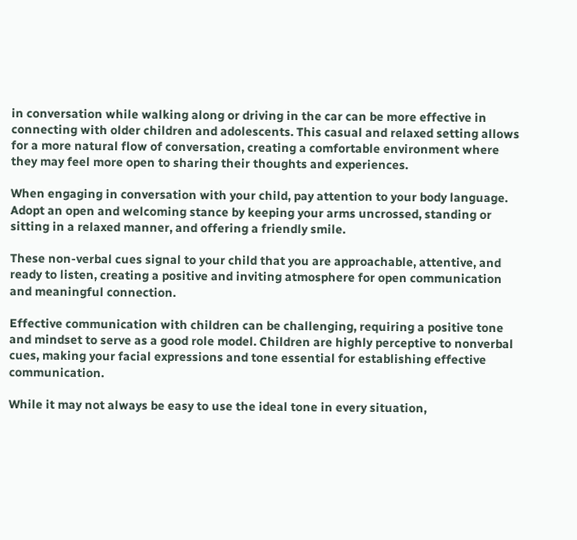in conversation while walking along or driving in the car can be more effective in connecting with older children and adolescents. This casual and relaxed setting allows for a more natural flow of conversation, creating a comfortable environment where they may feel more open to sharing their thoughts and experiences.

When engaging in conversation with your child, pay attention to your body language. Adopt an open and welcoming stance by keeping your arms uncrossed, standing or sitting in a relaxed manner, and offering a friendly smile.

These non-verbal cues signal to your child that you are approachable, attentive, and ready to listen, creating a positive and inviting atmosphere for open communication and meaningful connection.

Effective communication with children can be challenging, requiring a positive tone and mindset to serve as a good role model. Children are highly perceptive to nonverbal cues, making your facial expressions and tone essential for establishing effective communication.

While it may not always be easy to use the ideal tone in every situation,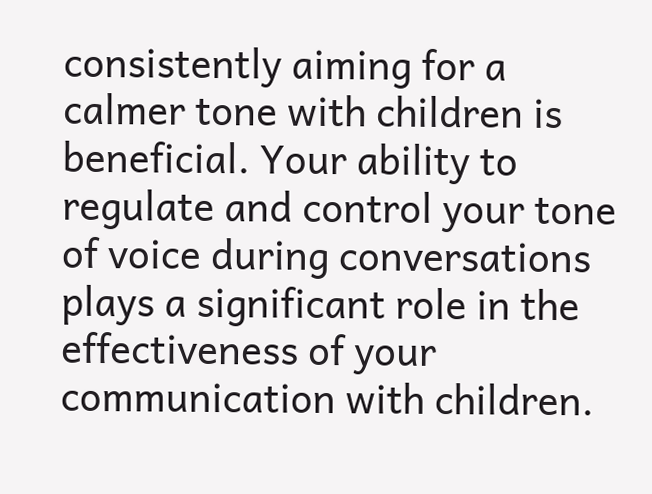consistently aiming for a calmer tone with children is beneficial. Your ability to regulate and control your tone of voice during conversations plays a significant role in the effectiveness of your communication with children.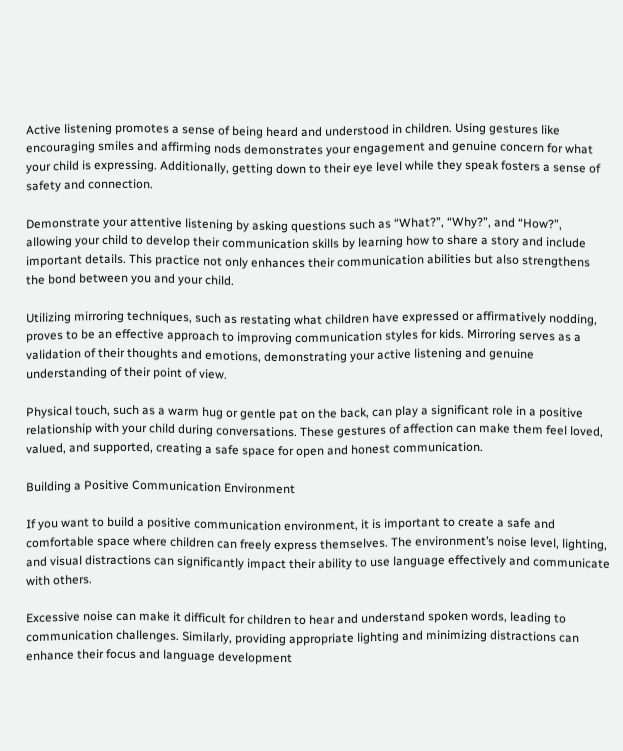Active listening promotes a sense of being heard and understood in children. Using gestures like encouraging smiles and affirming nods demonstrates your engagement and genuine concern for what your child is expressing. Additionally, getting down to their eye level while they speak fosters a sense of safety and connection.

Demonstrate your attentive listening by asking questions such as “What?”, “Why?”, and “How?”, allowing your child to develop their communication skills by learning how to share a story and include important details. This practice not only enhances their communication abilities but also strengthens the bond between you and your child.

Utilizing mirroring techniques, such as restating what children have expressed or affirmatively nodding, proves to be an effective approach to improving communication styles for kids. Mirroring serves as a validation of their thoughts and emotions, demonstrating your active listening and genuine understanding of their point of view.

Physical touch, such as a warm hug or gentle pat on the back, can play a significant role in a positive relationship with your child during conversations. These gestures of affection can make them feel loved, valued, and supported, creating a safe space for open and honest communication.

Building a Positive Communication Environment

If you want to build a positive communication environment, it is important to create a safe and comfortable space where children can freely express themselves. The environment’s noise level, lighting, and visual distractions can significantly impact their ability to use language effectively and communicate with others.

Excessive noise can make it difficult for children to hear and understand spoken words, leading to communication challenges. Similarly, providing appropriate lighting and minimizing distractions can enhance their focus and language development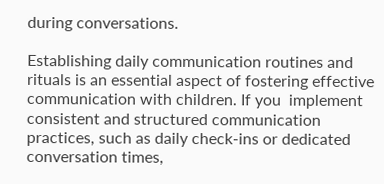during conversations.

Establishing daily communication routines and rituals is an essential aspect of fostering effective communication with children. If you  implement consistent and structured communication practices, such as daily check-ins or dedicated conversation times,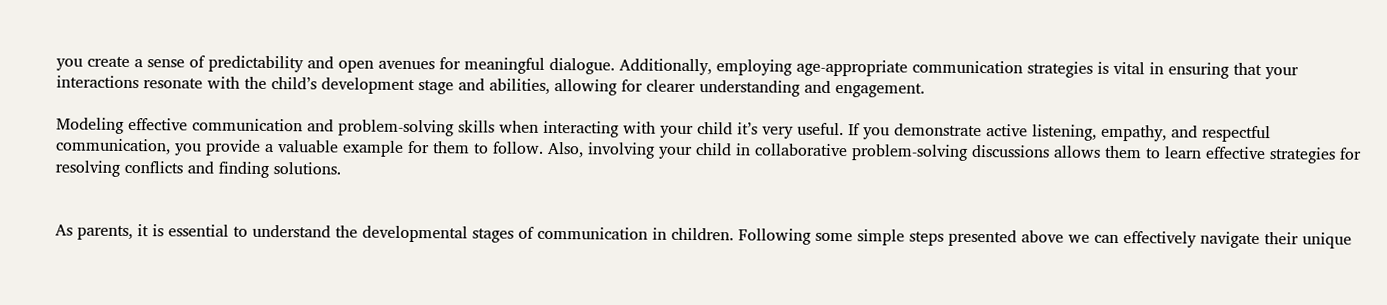you create a sense of predictability and open avenues for meaningful dialogue. Additionally, employing age-appropriate communication strategies is vital in ensuring that your interactions resonate with the child’s development stage and abilities, allowing for clearer understanding and engagement.

Modeling effective communication and problem-solving skills when interacting with your child it’s very useful. If you demonstrate active listening, empathy, and respectful communication, you provide a valuable example for them to follow. Also, involving your child in collaborative problem-solving discussions allows them to learn effective strategies for resolving conflicts and finding solutions.


As parents, it is essential to understand the developmental stages of communication in children. Following some simple steps presented above we can effectively navigate their unique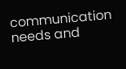communication needs and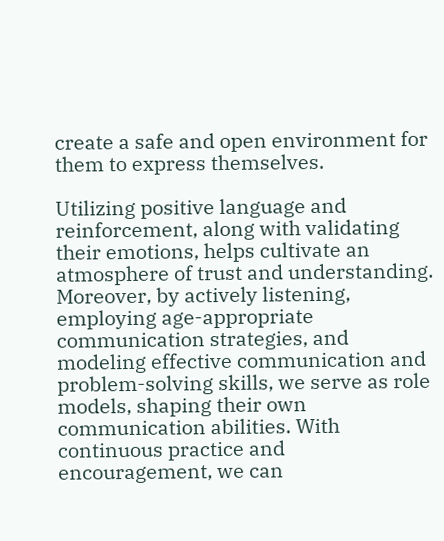create a safe and open environment for them to express themselves.

Utilizing positive language and reinforcement, along with validating their emotions, helps cultivate an atmosphere of trust and understanding. Moreover, by actively listening, employing age-appropriate communication strategies, and modeling effective communication and problem-solving skills, we serve as role models, shaping their own communication abilities. With continuous practice and encouragement, we can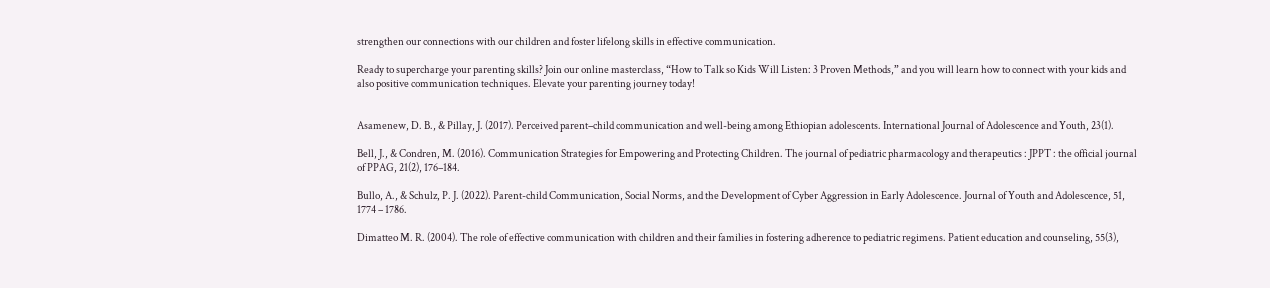strengthen our connections with our children and foster lifelong skills in effective communication.

Ready to supercharge your parenting skills? Join our online masterclass, “How to Talk so Kids Will Listen: 3 Proven Methods,” and you will learn how to connect with your kids and also positive communication techniques. Elevate your parenting journey today!


Asamenew, D. B., & Pillay, J. (2017). Perceived parent–child communication and well-being among Ethiopian adolescents. International Journal of Adolescence and Youth, 23(1).

Bell, J., & Condren, M. (2016). Communication Strategies for Empowering and Protecting Children. The journal of pediatric pharmacology and therapeutics : JPPT : the official journal of PPAG, 21(2), 176–184.

Bullo, A., & Schulz, P. J. (2022). Parent-child Communication, Social Norms, and the Development of Cyber Aggression in Early Adolescence. Journal of Youth and Adolescence, 51, 1774 – 1786.

Dimatteo M. R. (2004). The role of effective communication with children and their families in fostering adherence to pediatric regimens. Patient education and counseling, 55(3),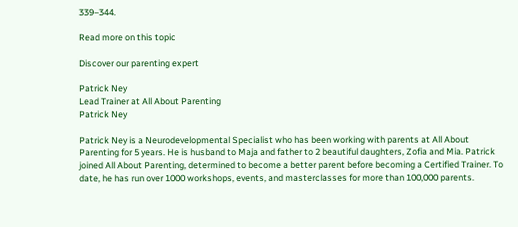339–344.

Read more on this topic

Discover our parenting expert

Patrick Ney
Lead Trainer at All About Parenting
Patrick Ney

Patrick Ney is a Neurodevelopmental Specialist who has been working with parents at All About Parenting for 5 years. He is husband to Maja and father to 2 beautiful daughters, Zofia and Mia. Patrick joined All About Parenting, determined to become a better parent before becoming a Certified Trainer. To date, he has run over 1000 workshops, events, and masterclasses for more than 100,000 parents.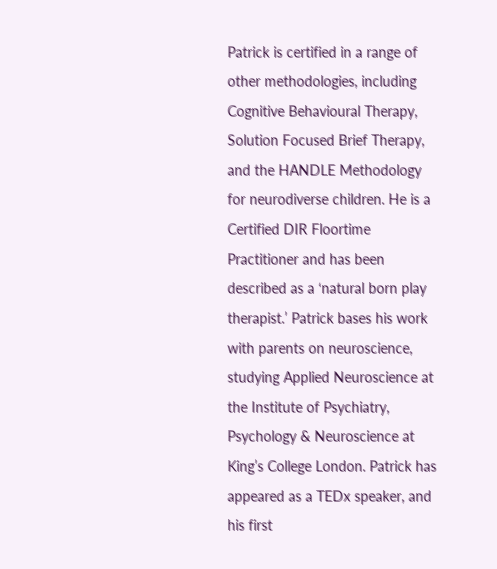Patrick is certified in a range of other methodologies, including Cognitive Behavioural Therapy, Solution Focused Brief Therapy, and the HANDLE Methodology for neurodiverse children. He is a Certified DIR Floortime Practitioner and has been described as a ‘natural born play therapist.’ Patrick bases his work with parents on neuroscience, studying Applied Neuroscience at the Institute of Psychiatry, Psychology & Neuroscience at King’s College London. Patrick has appeared as a TEDx speaker, and his first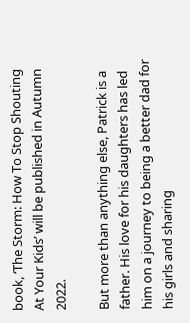book, ‘The Storm: How To Stop Shouting At Your Kids’ will be published in Autumn 2022.

But more than anything else, Patrick is a father. His love for his daughters has led him on a journey to being a better dad for his girls and sharing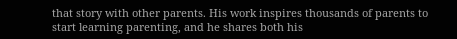that story with other parents. His work inspires thousands of parents to start learning parenting, and he shares both his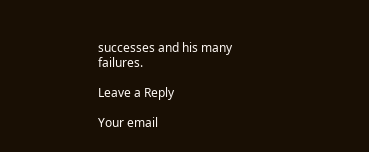successes and his many failures.

Leave a Reply

Your email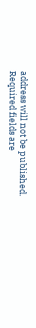address will not be published. Required fields are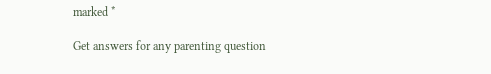marked *

Get answers for any parenting question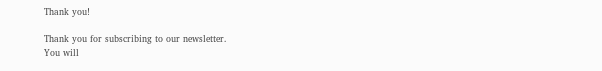Thank you!

Thank you for subscribing to our newsletter.
You will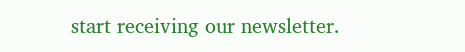start receiving our newsletter.